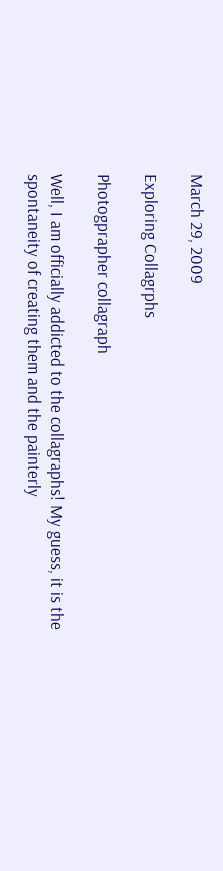March 29, 2009

Exploring Collagrphs

Photogprapher collagraph

Well, I am officially addicted to the collagraphs! My guess, it is the spontaneity of creating them and the painterly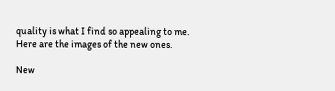quality is what I find so appealing to me.
Here are the images of the new ones.

New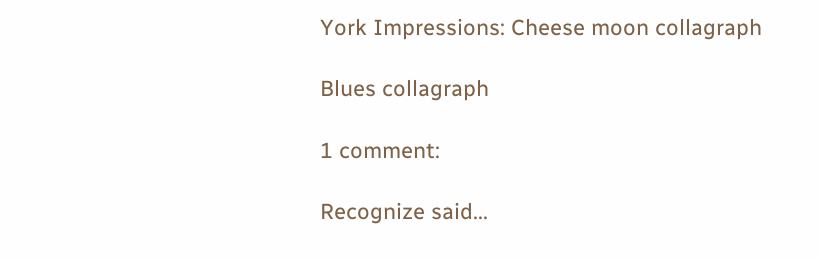York Impressions: Cheese moon collagraph

Blues collagraph

1 comment:

Recognize said...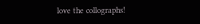love the collographs!